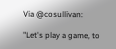Via @cosullivan:

"Let's play a game, to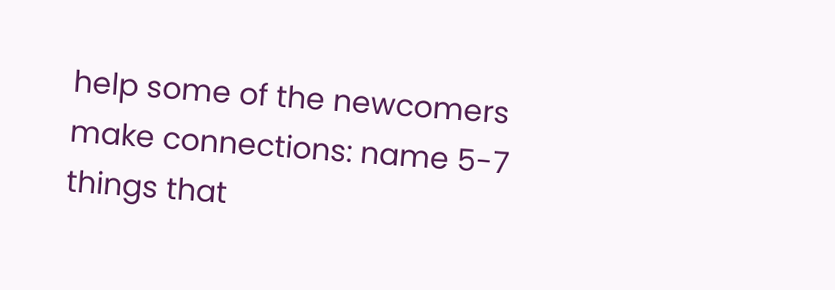help some of the newcomers make connections: name 5-7 things that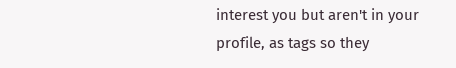interest you but aren't in your profile, as tags so they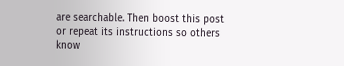are searchable. Then boost this post or repeat its instructions so others know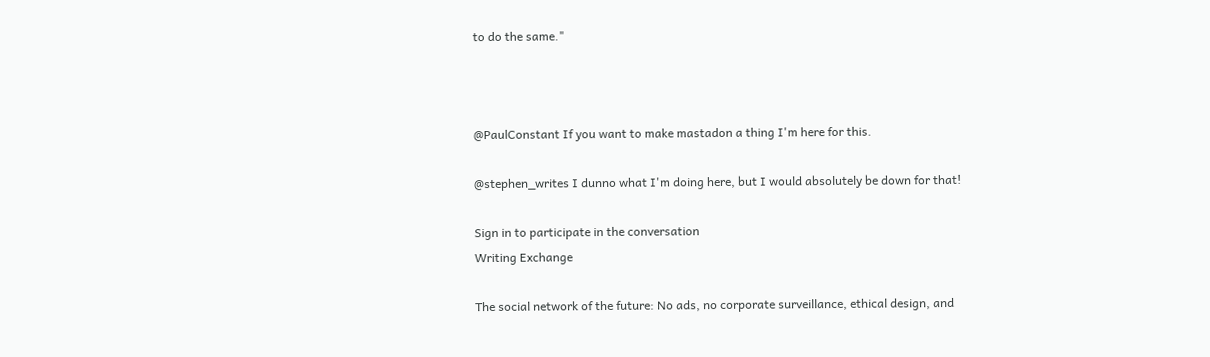to do the same."



@PaulConstant If you want to make mastadon a thing I'm here for this.

@stephen_writes I dunno what I'm doing here, but I would absolutely be down for that!

Sign in to participate in the conversation
Writing Exchange

The social network of the future: No ads, no corporate surveillance, ethical design, and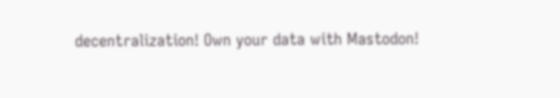decentralization! Own your data with Mastodon!